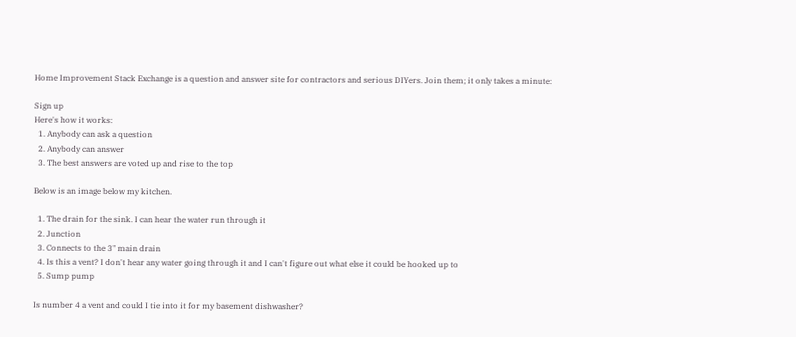Home Improvement Stack Exchange is a question and answer site for contractors and serious DIYers. Join them; it only takes a minute:

Sign up
Here's how it works:
  1. Anybody can ask a question
  2. Anybody can answer
  3. The best answers are voted up and rise to the top

Below is an image below my kitchen.

  1. The drain for the sink. I can hear the water run through it
  2. Junction
  3. Connects to the 3" main drain
  4. Is this a vent? I don't hear any water going through it and I can't figure out what else it could be hooked up to
  5. Sump pump

Is number 4 a vent and could I tie into it for my basement dishwasher?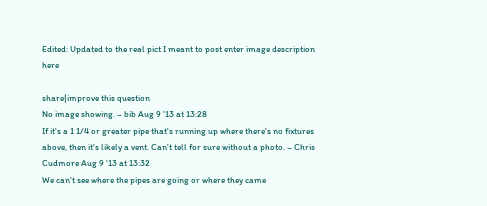Edited: Updated to the real pict I meant to post enter image description here

share|improve this question
No image showing. – bib Aug 9 '13 at 13:28
If it's a 1 1/4 or greater pipe that's running up where there's no fixtures above, then it's likely a vent. Can't tell for sure without a photo. – Chris Cudmore Aug 9 '13 at 13:32
We can't see where the pipes are going or where they came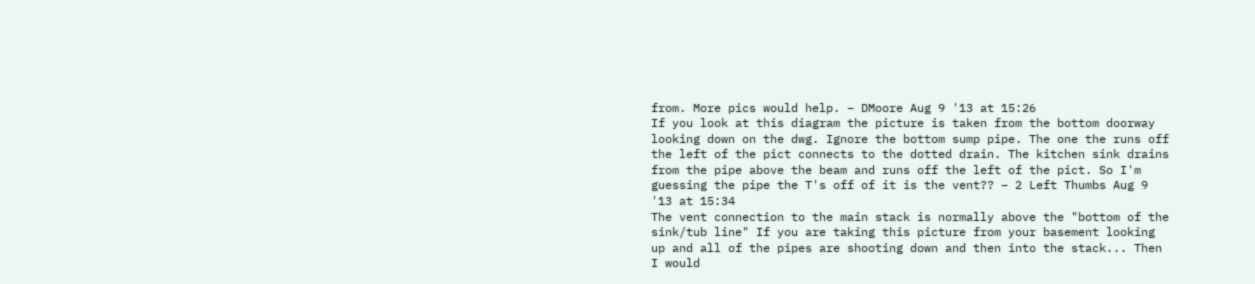from. More pics would help. – DMoore Aug 9 '13 at 15:26
If you look at this diagram the picture is taken from the bottom doorway looking down on the dwg. Ignore the bottom sump pipe. The one the runs off the left of the pict connects to the dotted drain. The kitchen sink drains from the pipe above the beam and runs off the left of the pict. So I'm guessing the pipe the T's off of it is the vent?? – 2 Left Thumbs Aug 9 '13 at 15:34
The vent connection to the main stack is normally above the "bottom of the sink/tub line" If you are taking this picture from your basement looking up and all of the pipes are shooting down and then into the stack... Then I would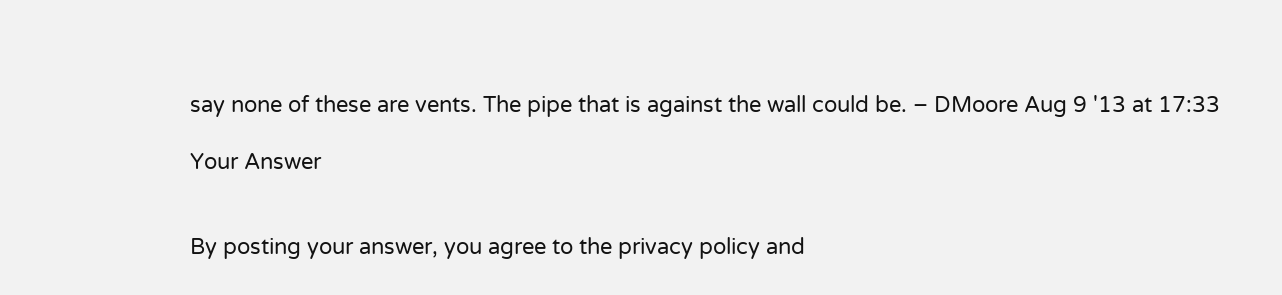say none of these are vents. The pipe that is against the wall could be. – DMoore Aug 9 '13 at 17:33

Your Answer


By posting your answer, you agree to the privacy policy and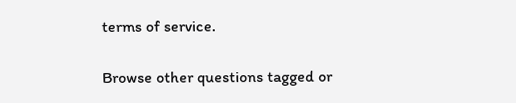terms of service.

Browse other questions tagged or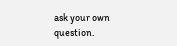ask your own question.